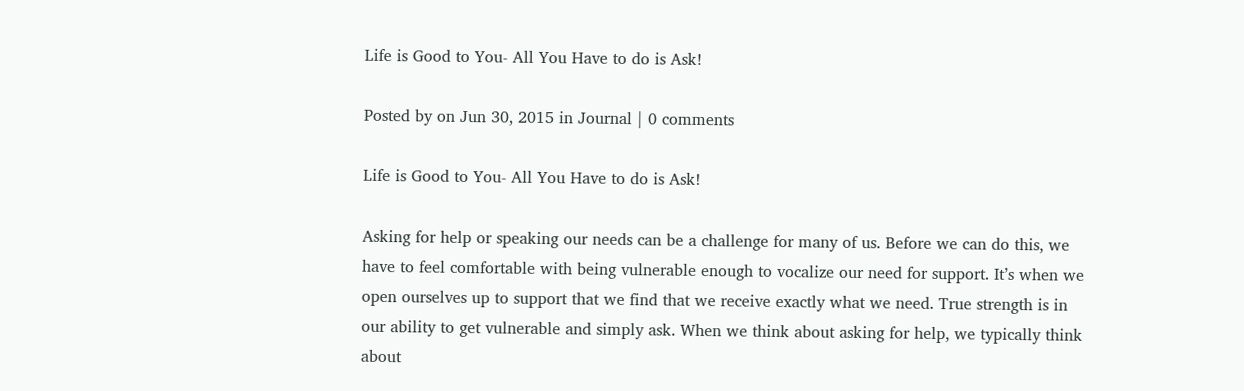Life is Good to You- All You Have to do is Ask!

Posted by on Jun 30, 2015 in Journal | 0 comments

Life is Good to You- All You Have to do is Ask!

Asking for help or speaking our needs can be a challenge for many of us. Before we can do this, we have to feel comfortable with being vulnerable enough to vocalize our need for support. It’s when we open ourselves up to support that we find that we receive exactly what we need. True strength is in our ability to get vulnerable and simply ask. When we think about asking for help, we typically think about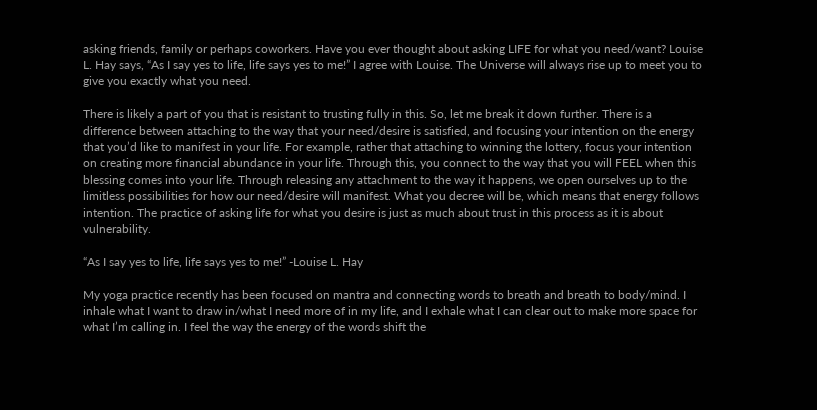asking friends, family or perhaps coworkers. Have you ever thought about asking LIFE for what you need/want? Louise L. Hay says, “As I say yes to life, life says yes to me!” I agree with Louise. The Universe will always rise up to meet you to give you exactly what you need.

There is likely a part of you that is resistant to trusting fully in this. So, let me break it down further. There is a difference between attaching to the way that your need/desire is satisfied, and focusing your intention on the energy that you’d like to manifest in your life. For example, rather that attaching to winning the lottery, focus your intention on creating more financial abundance in your life. Through this, you connect to the way that you will FEEL when this blessing comes into your life. Through releasing any attachment to the way it happens, we open ourselves up to the limitless possibilities for how our need/desire will manifest. What you decree will be, which means that energy follows intention. The practice of asking life for what you desire is just as much about trust in this process as it is about vulnerability.

“As I say yes to life, life says yes to me!” -Louise L. Hay

My yoga practice recently has been focused on mantra and connecting words to breath and breath to body/mind. I inhale what I want to draw in/what I need more of in my life, and I exhale what I can clear out to make more space for what I’m calling in. I feel the way the energy of the words shift the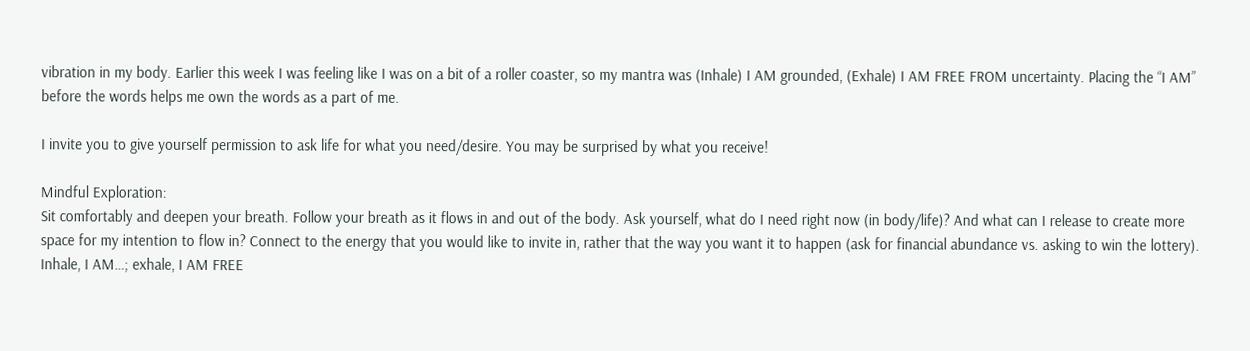vibration in my body. Earlier this week I was feeling like I was on a bit of a roller coaster, so my mantra was (Inhale) I AM grounded, (Exhale) I AM FREE FROM uncertainty. Placing the “I AM” before the words helps me own the words as a part of me.

I invite you to give yourself permission to ask life for what you need/desire. You may be surprised by what you receive!

Mindful Exploration:
Sit comfortably and deepen your breath. Follow your breath as it flows in and out of the body. Ask yourself, what do I need right now (in body/life)? And what can I release to create more space for my intention to flow in? Connect to the energy that you would like to invite in, rather that the way you want it to happen (ask for financial abundance vs. asking to win the lottery). Inhale, I AM…; exhale, I AM FREE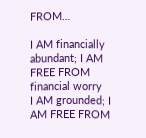FROM…

I AM financially abundant; I AM FREE FROM financial worry
I AM grounded; I AM FREE FROM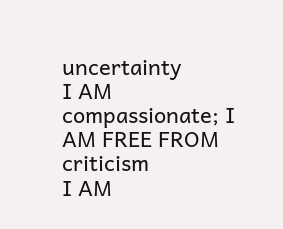uncertainty
I AM compassionate; I AM FREE FROM criticism
I AM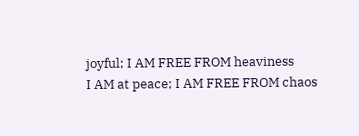joyful; I AM FREE FROM heaviness
I AM at peace; I AM FREE FROM chaos